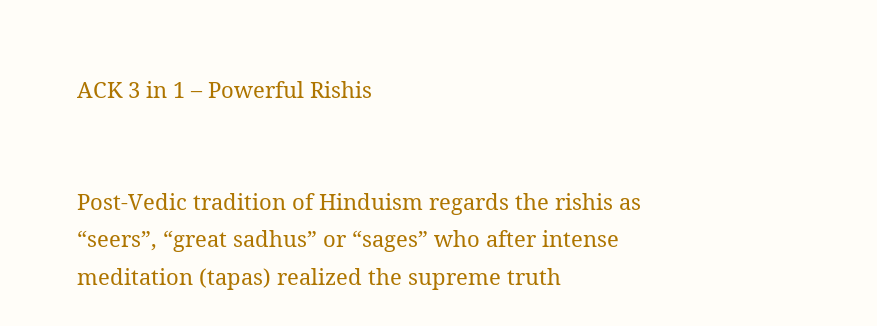ACK 3 in 1 – Powerful Rishis


Post-Vedic tradition of Hinduism regards the rishis as “seers”, “great sadhus” or “sages” who after intense meditation (tapas) realized the supreme truth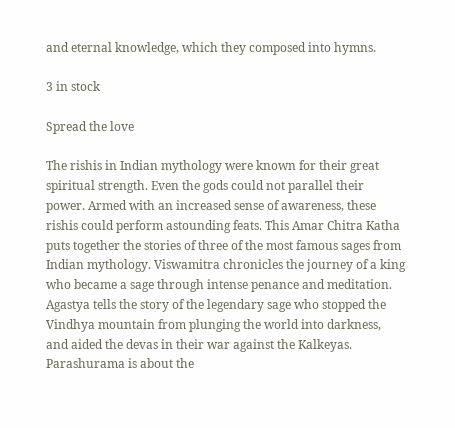and eternal knowledge, which they composed into hymns.

3 in stock

Spread the love

The rishis in Indian mythology were known for their great spiritual strength. Even the gods could not parallel their power. Armed with an increased sense of awareness, these rishis could perform astounding feats. This Amar Chitra Katha puts together the stories of three of the most famous sages from Indian mythology. Viswamitra chronicles the journey of a king who became a sage through intense penance and meditation. Agastya tells the story of the legendary sage who stopped the Vindhya mountain from plunging the world into darkness, and aided the devas in their war against the Kalkeyas. Parashurama is about the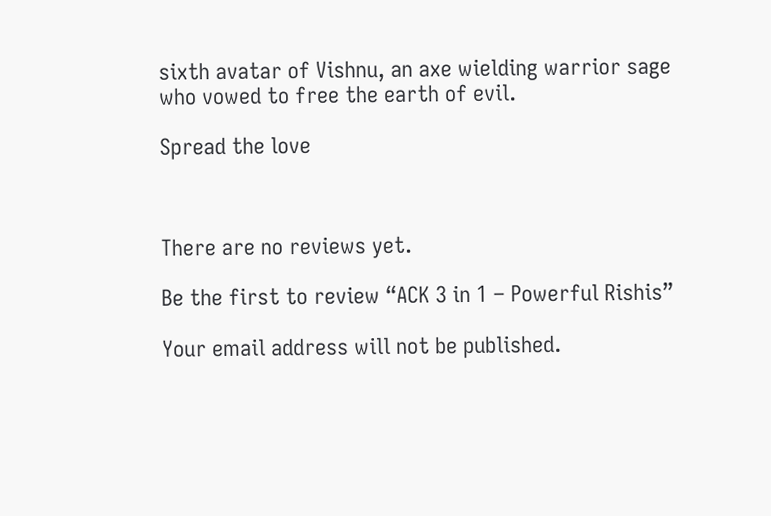sixth avatar of Vishnu, an axe wielding warrior sage who vowed to free the earth of evil.

Spread the love



There are no reviews yet.

Be the first to review “ACK 3 in 1 – Powerful Rishis”

Your email address will not be published.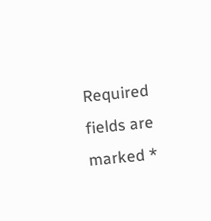Required fields are marked *